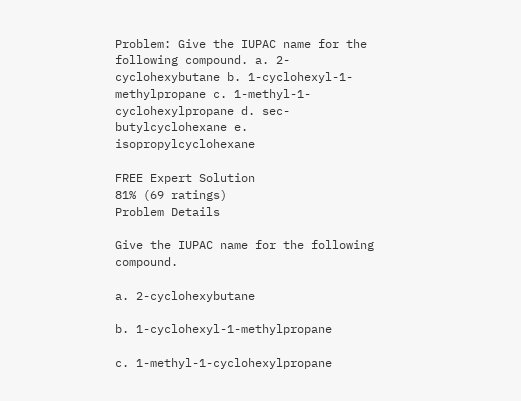Problem: Give the IUPAC name for the following compound. a. 2-cyclohexybutane b. 1-cyclohexyl-1-methylpropane c. 1-methyl-1-cyclohexylpropane d. sec-butylcyclohexane e. isopropylcyclohexane

FREE Expert Solution
81% (69 ratings)
Problem Details

Give the IUPAC name for the following compound.

a. 2-cyclohexybutane

b. 1-cyclohexyl-1-methylpropane

c. 1-methyl-1-cyclohexylpropane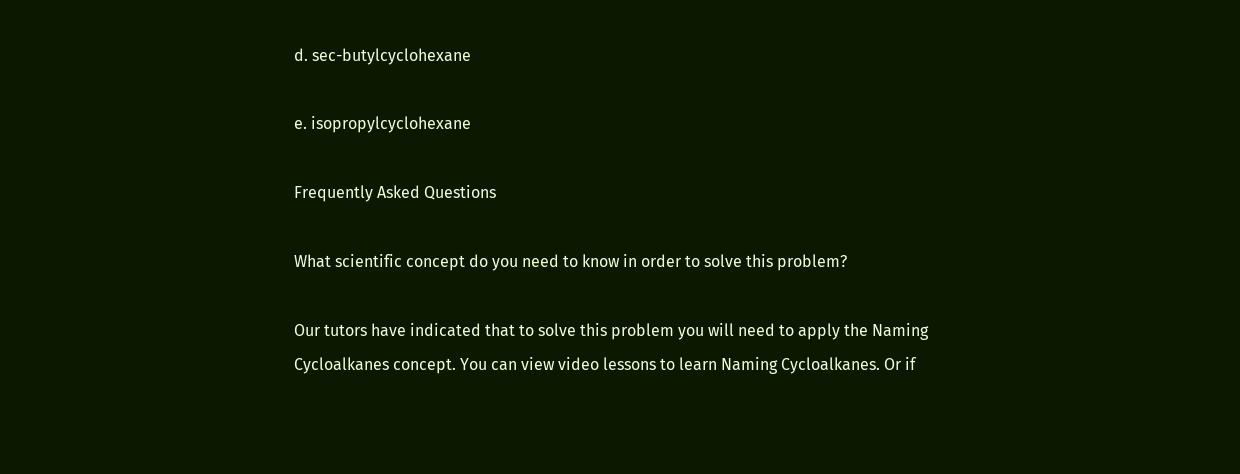d. sec-butylcyclohexane

e. isopropylcyclohexane

Frequently Asked Questions

What scientific concept do you need to know in order to solve this problem?

Our tutors have indicated that to solve this problem you will need to apply the Naming Cycloalkanes concept. You can view video lessons to learn Naming Cycloalkanes. Or if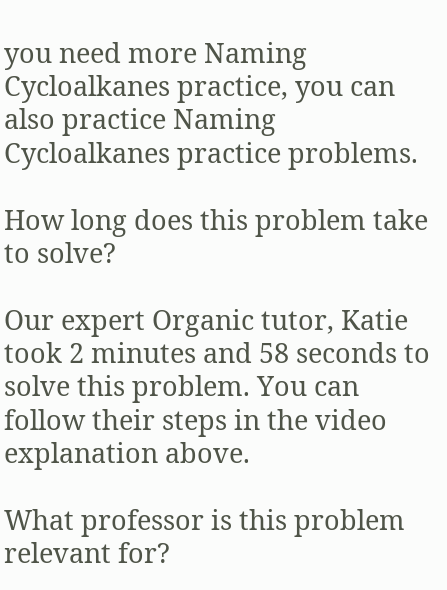you need more Naming Cycloalkanes practice, you can also practice Naming Cycloalkanes practice problems.

How long does this problem take to solve?

Our expert Organic tutor, Katie took 2 minutes and 58 seconds to solve this problem. You can follow their steps in the video explanation above.

What professor is this problem relevant for?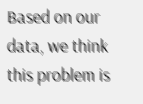Based on our data, we think this problem is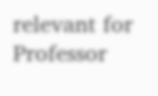relevant for Professor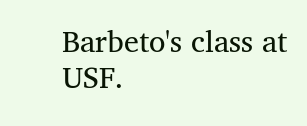Barbeto's class at USF.